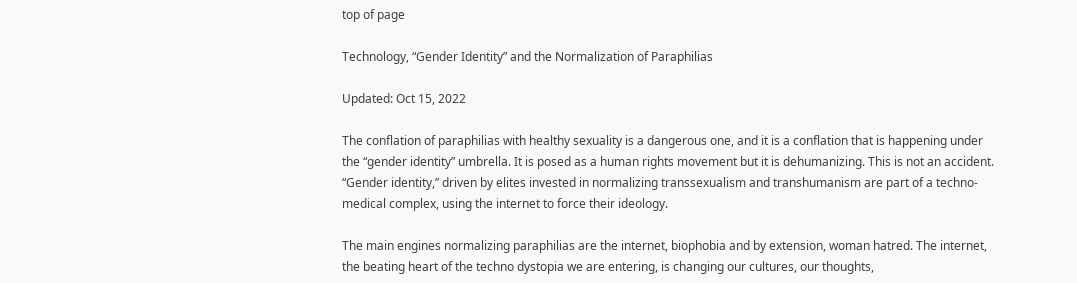top of page

Technology, “Gender Identity” and the Normalization of Paraphilias

Updated: Oct 15, 2022

The conflation of paraphilias with healthy sexuality is a dangerous one, and it is a conflation that is happening under the “gender identity” umbrella. It is posed as a human rights movement but it is dehumanizing. This is not an accident. “Gender identity,” driven by elites invested in normalizing transsexualism and transhumanism are part of a techno-medical complex, using the internet to force their ideology.

The main engines normalizing paraphilias are the internet, biophobia and by extension, woman hatred. The internet, the beating heart of the techno dystopia we are entering, is changing our cultures, our thoughts,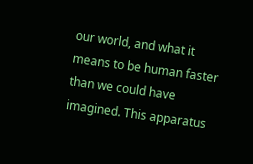our world, and what it means to be human faster than we could have imagined. This apparatus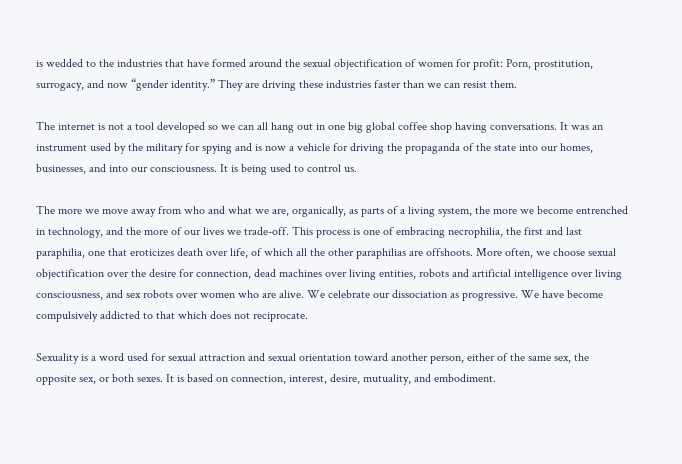is wedded to the industries that have formed around the sexual objectification of women for profit: Porn, prostitution, surrogacy, and now “gender identity.” They are driving these industries faster than we can resist them.

The internet is not a tool developed so we can all hang out in one big global coffee shop having conversations. It was an instrument used by the military for spying and is now a vehicle for driving the propaganda of the state into our homes, businesses, and into our consciousness. It is being used to control us.

The more we move away from who and what we are, organically, as parts of a living system, the more we become entrenched in technology, and the more of our lives we trade-off. This process is one of embracing necrophilia, the first and last paraphilia, one that eroticizes death over life, of which all the other paraphilias are offshoots. More often, we choose sexual objectification over the desire for connection, dead machines over living entities, robots and artificial intelligence over living consciousness, and sex robots over women who are alive. We celebrate our dissociation as progressive. We have become compulsively addicted to that which does not reciprocate.

Sexuality is a word used for sexual attraction and sexual orientation toward another person, either of the same sex, the opposite sex, or both sexes. It is based on connection, interest, desire, mutuality, and embodiment.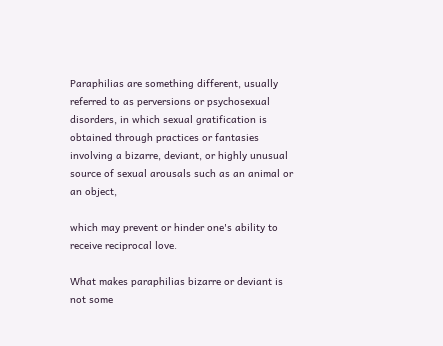Paraphilias are something different, usually referred to as perversions or psychosexual disorders, in which sexual gratification is obtained through practices or fantasies involving a bizarre, deviant, or highly unusual source of sexual arousals such as an animal or an object,

which may prevent or hinder one's ability to receive reciprocal love.

What makes paraphilias bizarre or deviant is not some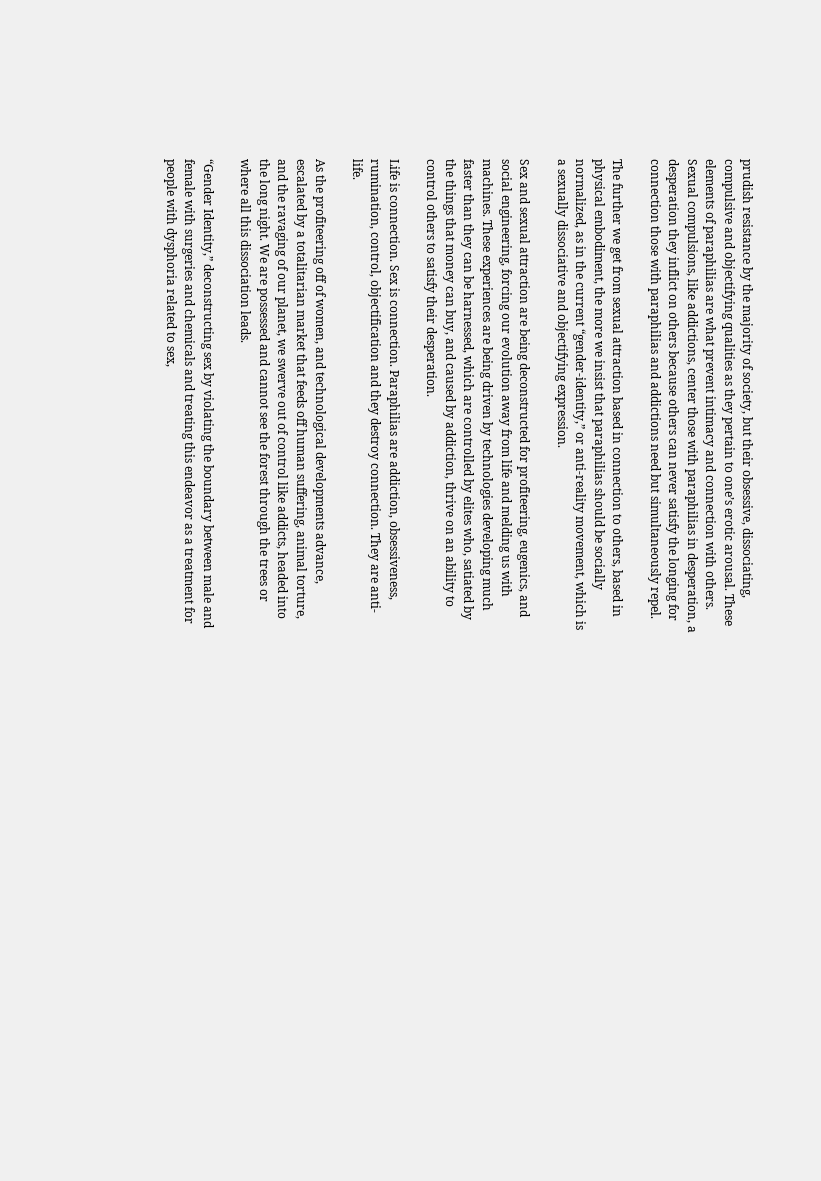prudish resistance by the majority of society, but their obsessive, dissociating, compulsive and objectifying qualities as they pertain to one’s erotic arousal. These elements of paraphilias are what prevent intimacy and connection with others. Sexual compulsions, like addictions, center those with paraphilias in desperation, a desperation they inflict on others because others can never satisfy the longing for connection those with paraphilias and addictions need but simultaneously repel.

The further we get from sexual attraction based in connection to others, based in physical embodiment, the more we insist that paraphilias should be socially normalized, as in the current “gender-identity,” or anti-reality movement, which is a sexually dissociative and objectifying expression.

Sex and sexual attraction are being deconstructed for profiteering, eugenics, and social engineering, forcing our evolution away from life and melding us with machines. These experiences are being driven by technologies developing much faster than they can be harnessed, which are controlled by elites who, satiated by the things that money can buy, and caused by addiction, thrive on an ability to control others to satisfy their desperation.

Life is connection. Sex is connection. Paraphilias are addiction, obsessiveness, rumination, control, objectification and they destroy connection. They are anti-life.

As the profiteering off of women, and technological developments advance, escalated by a totalitarian market that feeds off human suffering, animal torture, and the ravaging of our planet, we swerve out of control like addicts, headed into the long night. We are possessed and cannot see the forest through the trees or where all this dissociation leads.

“Gender Identity,” deconstructing sex by violating the boundary between male and female with surgeries and chemicals and treating this endeavor as a treatment for people with dysphoria related to sex,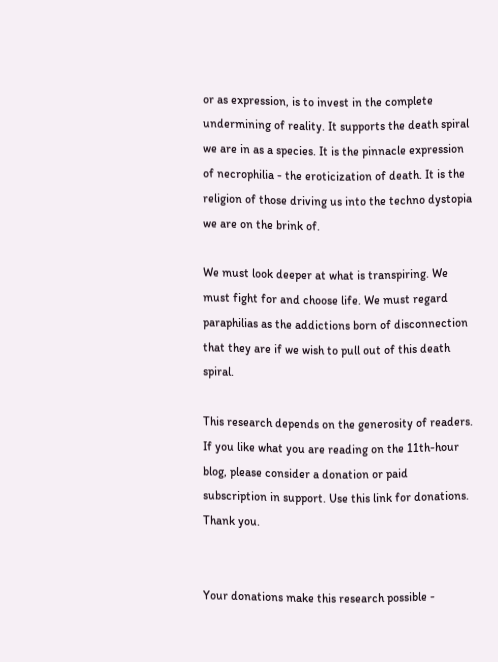or as expression, is to invest in the complete undermining of reality. It supports the death spiral we are in as a species. It is the pinnacle expression of necrophilia - the eroticization of death. It is the religion of those driving us into the techno dystopia we are on the brink of.

We must look deeper at what is transpiring. We must fight for and choose life. We must regard paraphilias as the addictions born of disconnection that they are if we wish to pull out of this death spiral.

This research depends on the generosity of readers. If you like what you are reading on the 11th-hour blog, please consider a donation or paid subscription in support. Use this link for donations. Thank you.


Your donations make this research possible -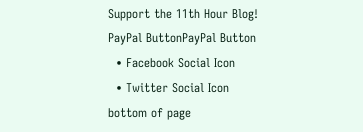Support the 11th Hour Blog!
PayPal ButtonPayPal Button
  • Facebook Social Icon
  • Twitter Social Icon
bottom of page